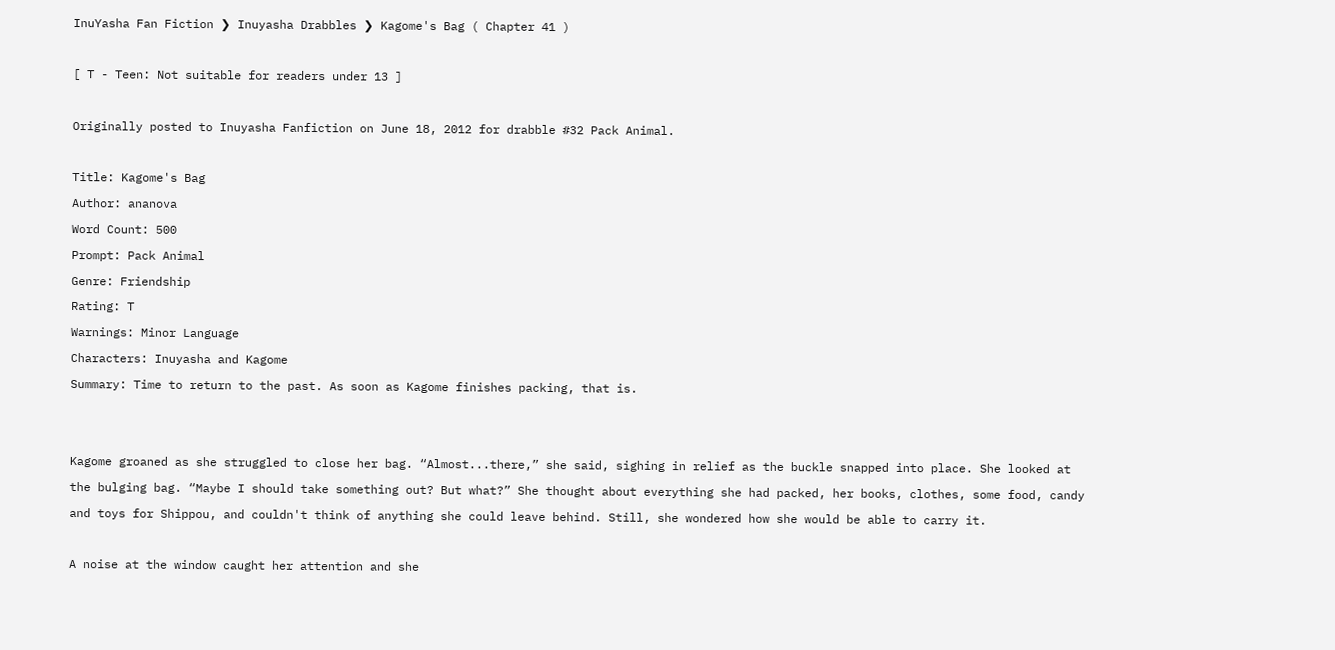InuYasha Fan Fiction ❯ Inuyasha Drabbles ❯ Kagome's Bag ( Chapter 41 )

[ T - Teen: Not suitable for readers under 13 ]

Originally posted to Inuyasha Fanfiction on June 18, 2012 for drabble #32 Pack Animal.

Title: Kagome's Bag
Author: ananova
Word Count: 500
Prompt: Pack Animal
Genre: Friendship
Rating: T
Warnings: Minor Language
Characters: Inuyasha and Kagome
Summary: Time to return to the past. As soon as Kagome finishes packing, that is.


Kagome groaned as she struggled to close her bag. “Almost...there,” she said, sighing in relief as the buckle snapped into place. She looked at the bulging bag. “Maybe I should take something out? But what?” She thought about everything she had packed, her books, clothes, some food, candy and toys for Shippou, and couldn't think of anything she could leave behind. Still, she wondered how she would be able to carry it.

A noise at the window caught her attention and she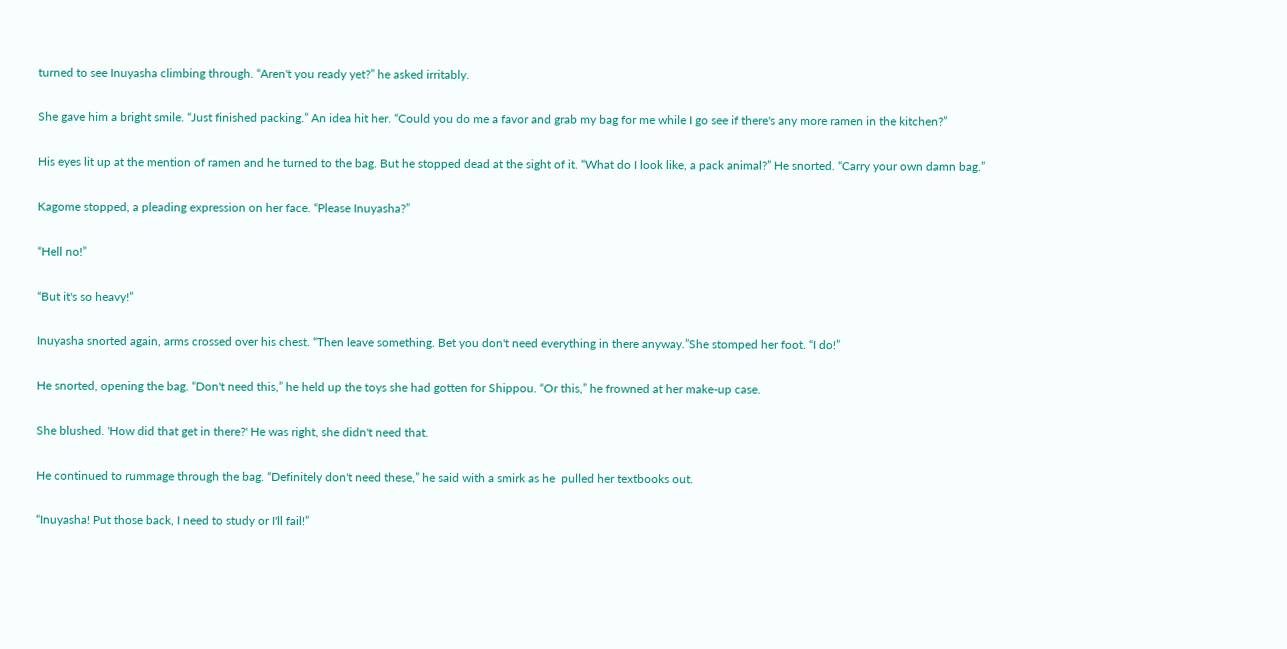turned to see Inuyasha climbing through. “Aren't you ready yet?” he asked irritably.

She gave him a bright smile. “Just finished packing.” An idea hit her. “Could you do me a favor and grab my bag for me while I go see if there's any more ramen in the kitchen?”

His eyes lit up at the mention of ramen and he turned to the bag. But he stopped dead at the sight of it. “What do I look like, a pack animal?” He snorted. “Carry your own damn bag.”

Kagome stopped, a pleading expression on her face. “Please Inuyasha?”

“Hell no!”

“But it's so heavy!”

Inuyasha snorted again, arms crossed over his chest. “Then leave something. Bet you don't need everything in there anyway.”She stomped her foot. “I do!”

He snorted, opening the bag. “Don't need this,” he held up the toys she had gotten for Shippou. “Or this,” he frowned at her make-up case.

She blushed. 'How did that get in there?' He was right, she didn't need that.

He continued to rummage through the bag. “Definitely don't need these,” he said with a smirk as he  pulled her textbooks out.

“Inuyasha! Put those back, I need to study or I'll fail!”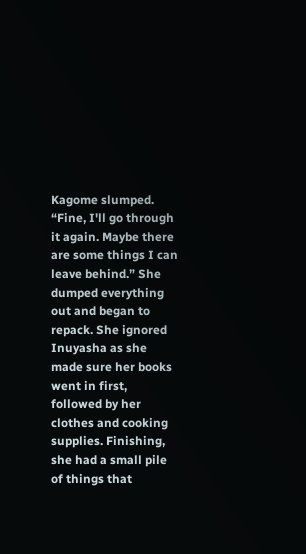Kagome slumped. “Fine, I'll go through it again. Maybe there are some things I can leave behind.” She dumped everything out and began to repack. She ignored Inuyasha as she made sure her books went in first, followed by her clothes and cooking supplies. Finishing, she had a small pile of things that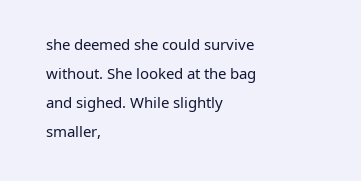she deemed she could survive without. She looked at the bag and sighed. While slightly smaller,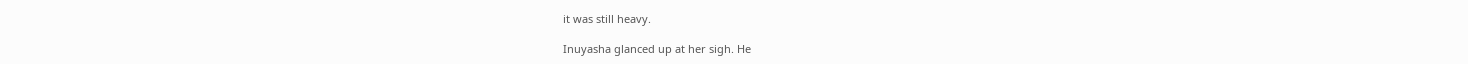it was still heavy.

Inuyasha glanced up at her sigh. He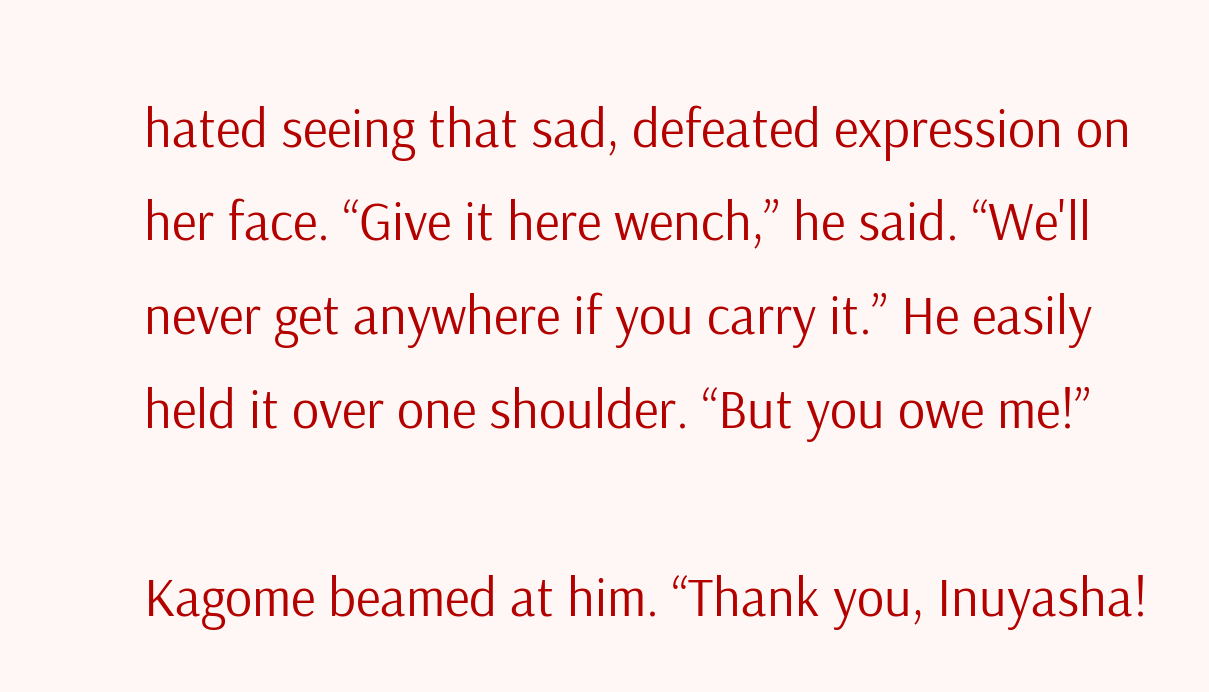hated seeing that sad, defeated expression on her face. “Give it here wench,” he said. “We'll never get anywhere if you carry it.” He easily held it over one shoulder. “But you owe me!”

Kagome beamed at him. “Thank you, Inuyasha!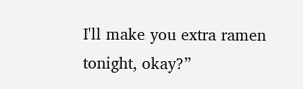I'll make you extra ramen tonight, okay?”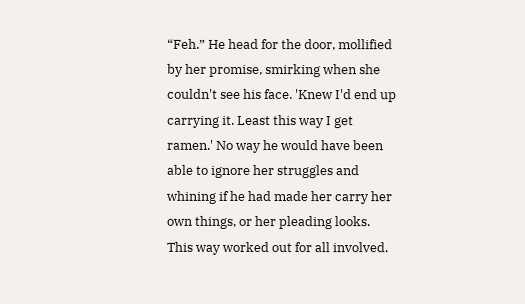“Feh.” He head for the door, mollified by her promise, smirking when she couldn't see his face. 'Knew I'd end up carrying it. Least this way I get ramen.' No way he would have been able to ignore her struggles and whining if he had made her carry her own things, or her pleading looks. This way worked out for all involved.